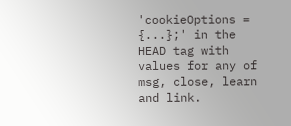'cookieOptions = {...};' in the HEAD tag with values for any of msg, close, learn and link.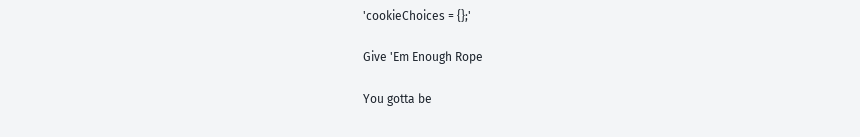'cookieChoices = {};'

Give 'Em Enough Rope

You gotta be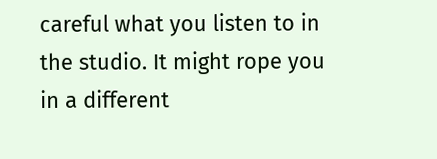careful what you listen to in the studio. It might rope you in a different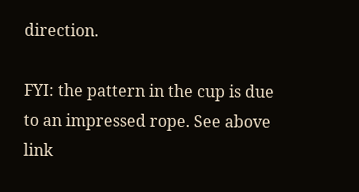direction.

FYI: the pattern in the cup is due to an impressed rope. See above link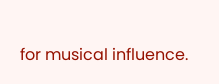for musical influence.